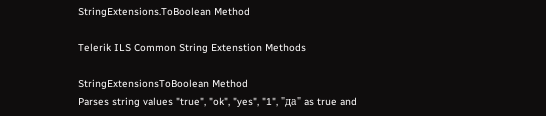StringExtensions.ToBoolean Method

Telerik ILS Common String Extenstion Methods

StringExtensionsToBoolean Method
Parses string values "true", "ok", "yes", "1", "да" as true and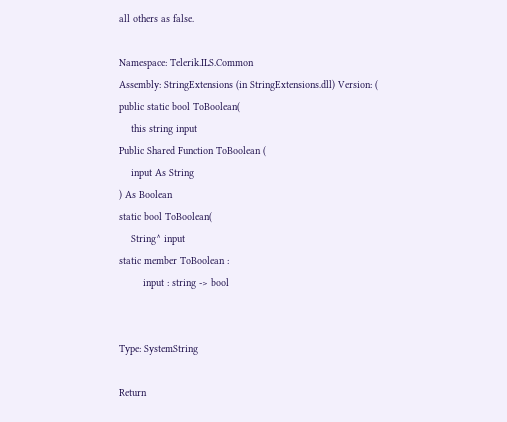all others as false.

Namespace: Telerik.ILS.Common
Assembly: StringExtensions (in StringExtensions.dll) Version: (
public static bool ToBoolean(
    this string input
Public Shared Function ToBoolean (
    input As String
) As Boolean
static bool ToBoolean(
    String^ input
static member ToBoolean :
        input : string -> bool


Type: SystemString

Return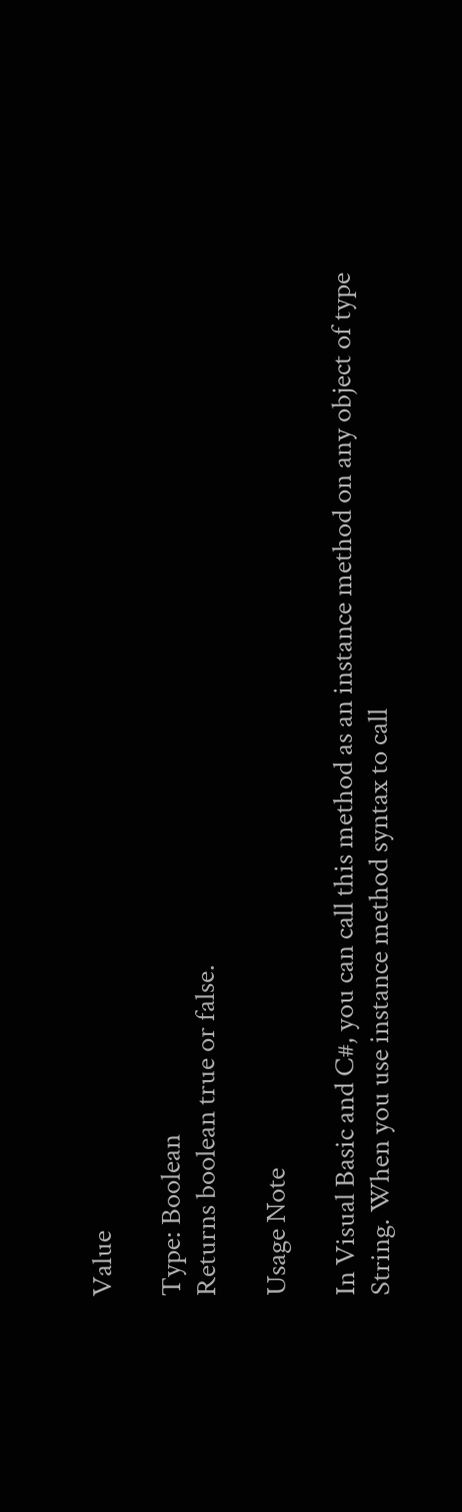Value

Type: Boolean
Returns boolean true or false.

Usage Note

In Visual Basic and C#, you can call this method as an instance method on any object of type String. When you use instance method syntax to call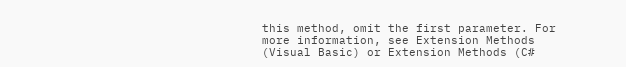this method, omit the first parameter. For more information, see Extension Methods (Visual Basic) or Extension Methods (C#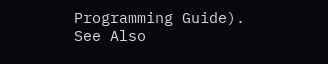Programming Guide).
See Also